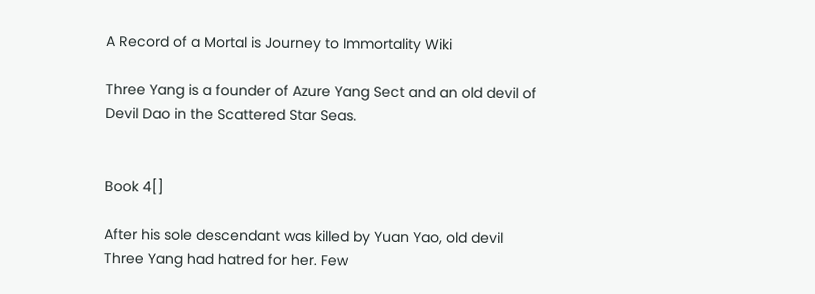A Record of a Mortal is Journey to Immortality Wiki

Three Yang is a founder of Azure Yang Sect and an old devil of Devil Dao in the Scattered Star Seas.


Book 4[]

After his sole descendant was killed by Yuan Yao, old devil Three Yang had hatred for her. Few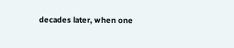decades later, when one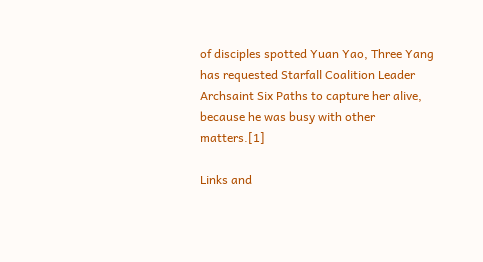of disciples spotted Yuan Yao, Three Yang has requested Starfall Coalition Leader Archsaint Six Paths to capture her alive, because he was busy with other matters.[1]

Links and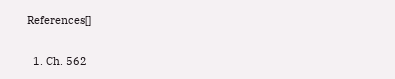References[]

  1. Ch. 562